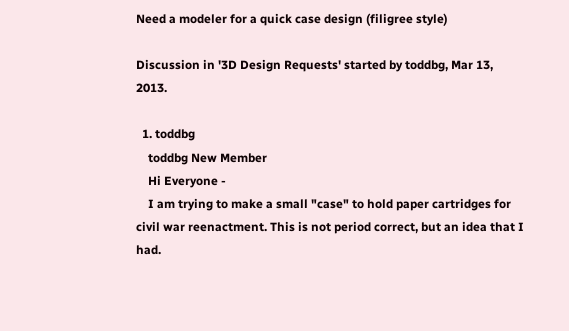Need a modeler for a quick case design (filigree style)

Discussion in '3D Design Requests' started by toddbg, Mar 13, 2013.

  1. toddbg
    toddbg New Member
    Hi Everyone -
    I am trying to make a small "case" to hold paper cartridges for civil war reenactment. This is not period correct, but an idea that I had.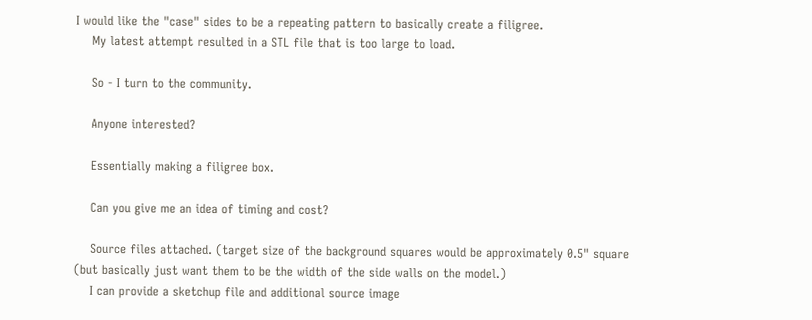I would like the "case" sides to be a repeating pattern to basically create a filigree.
    My latest attempt resulted in a STL file that is too large to load.

    So - I turn to the community.

    Anyone interested?

    Essentially making a filigree box.

    Can you give me an idea of timing and cost?

    Source files attached. (target size of the background squares would be approximately 0.5" square (but basically just want them to be the width of the side walls on the model.)
    I can provide a sketchup file and additional source image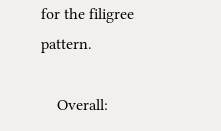for the filigree pattern.

    Overall: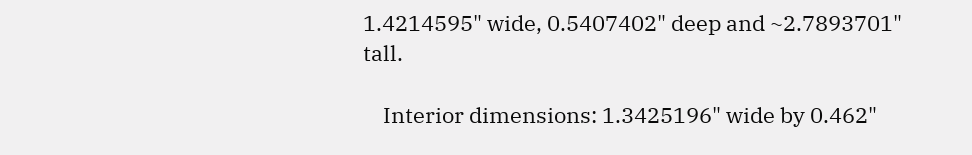1.4214595" wide, 0.5407402" deep and ~2.7893701" tall.

    Interior dimensions: 1.3425196" wide by 0.462"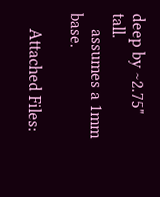deep by ~2.75" tall.
    assumes a 1mm base.

    Attached Files: